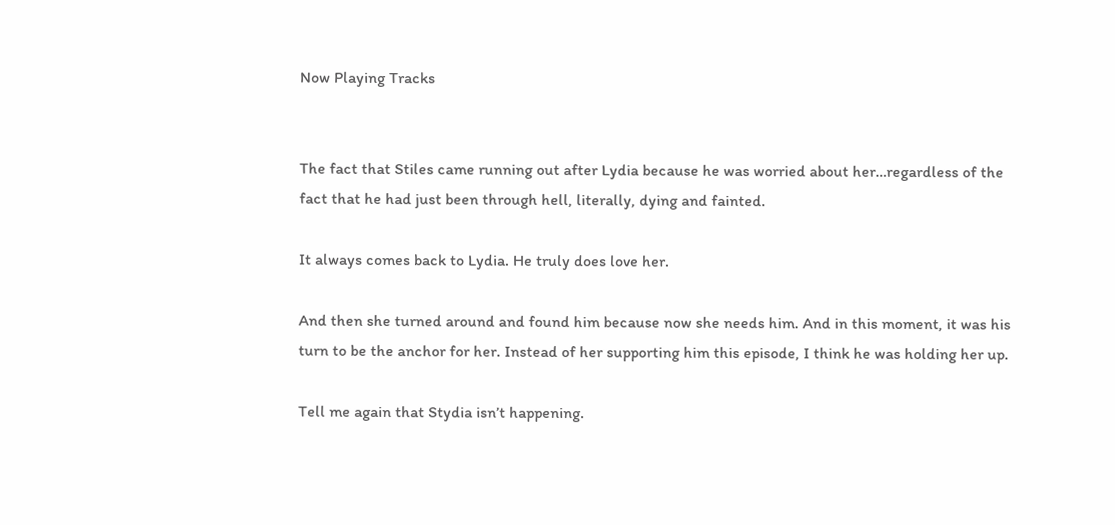Now Playing Tracks


The fact that Stiles came running out after Lydia because he was worried about her…regardless of the fact that he had just been through hell, literally, dying and fainted.

It always comes back to Lydia. He truly does love her.

And then she turned around and found him because now she needs him. And in this moment, it was his turn to be the anchor for her. Instead of her supporting him this episode, I think he was holding her up.

Tell me again that Stydia isn’t happening.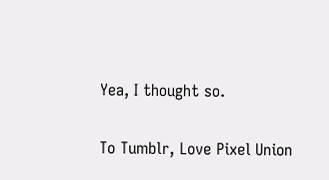Yea, I thought so.

To Tumblr, Love Pixel Union